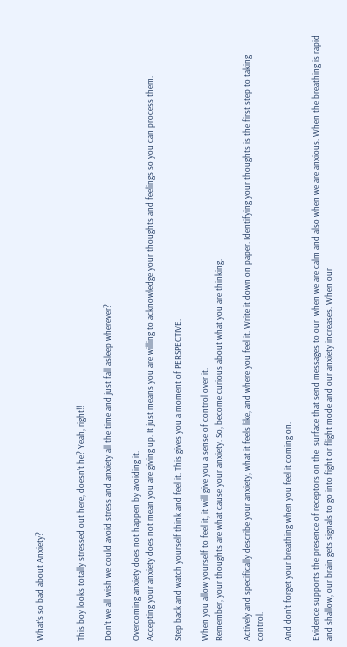What’s so bad about Anxiety?


This boy looks totally stressed out here, doesn’t he? Yeah, right!!

Don’t we all wish we could avoid stress and anxiety all the time and just fall asleep wherever?

Overcoming anxiety does not happen by avoiding it.
Accepting your anxiety does not mean you are giving up. It just means you are willing to acknowledge your thoughts and feelings so you can process them.

Step back and watch yourself think and feel it. This gives you a moment of PERSPECTIVE.

When you allow yourself to feel it, it will give you a sense of control over it.
Remember, your thoughts are what cause your anxiety. So, become curious about what you are thinking.

Actively and specifically describe your anxiety, what it feels like, and where you feel it. Write it down on paper. Identifying your thoughts is the first step to taking control.

And don’t forget your breathing when you feel it coming on.

Evidence supports the presence of receptors on the  surface that send messages to our  when we are calm and also when we are anxious. When the breathing is rapid and shallow, our brain gets signals to go into fight or flight mode and our anxiety increases. When our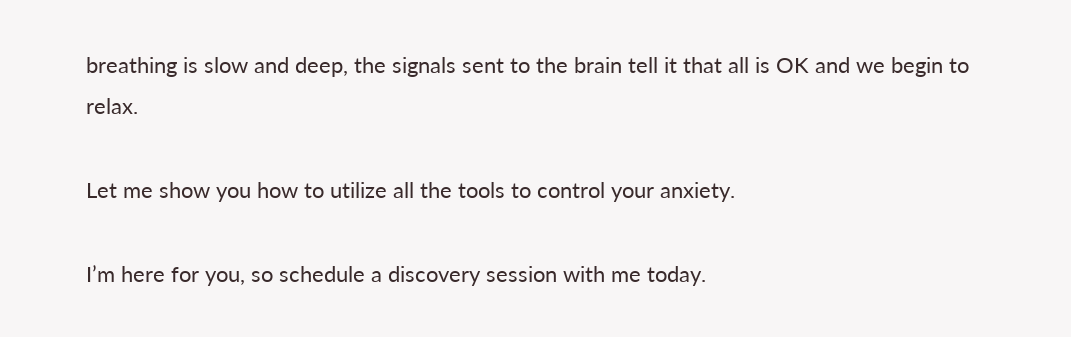breathing is slow and deep, the signals sent to the brain tell it that all is OK and we begin to relax.

Let me show you how to utilize all the tools to control your anxiety.

I’m here for you, so schedule a discovery session with me today.